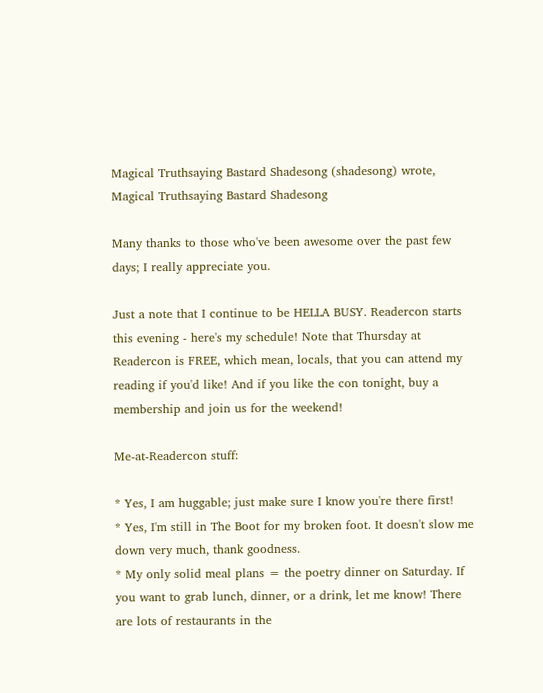Magical Truthsaying Bastard Shadesong (shadesong) wrote,
Magical Truthsaying Bastard Shadesong

Many thanks to those who've been awesome over the past few days; I really appreciate you.

Just a note that I continue to be HELLA BUSY. Readercon starts this evening - here's my schedule! Note that Thursday at Readercon is FREE, which mean, locals, that you can attend my reading if you'd like! And if you like the con tonight, buy a membership and join us for the weekend!

Me-at-Readercon stuff:

* Yes, I am huggable; just make sure I know you're there first!
* Yes, I'm still in The Boot for my broken foot. It doesn't slow me down very much, thank goodness.
* My only solid meal plans = the poetry dinner on Saturday. If you want to grab lunch, dinner, or a drink, let me know! There are lots of restaurants in the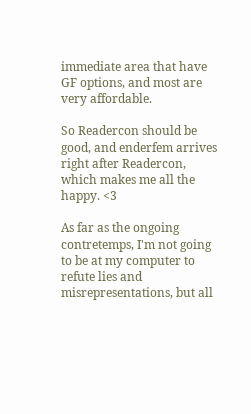immediate area that have GF options, and most are very affordable.

So Readercon should be good, and enderfem arrives right after Readercon, which makes me all the happy. <3

As far as the ongoing contretemps, I'm not going to be at my computer to refute lies and misrepresentations, but all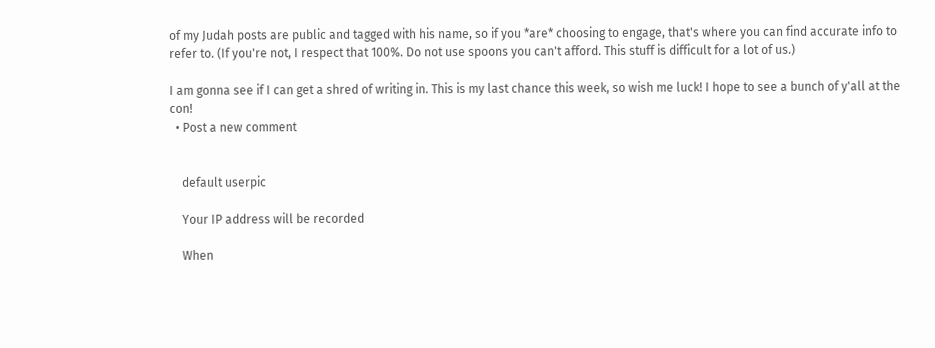of my Judah posts are public and tagged with his name, so if you *are* choosing to engage, that's where you can find accurate info to refer to. (If you're not, I respect that 100%. Do not use spoons you can't afford. This stuff is difficult for a lot of us.)

I am gonna see if I can get a shred of writing in. This is my last chance this week, so wish me luck! I hope to see a bunch of y'all at the con!
  • Post a new comment


    default userpic

    Your IP address will be recorded

    When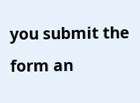you submit the form an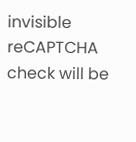invisible reCAPTCHA check will be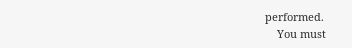performed.
    You must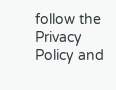follow the Privacy Policy and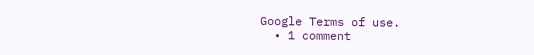Google Terms of use.
  • 1 comment